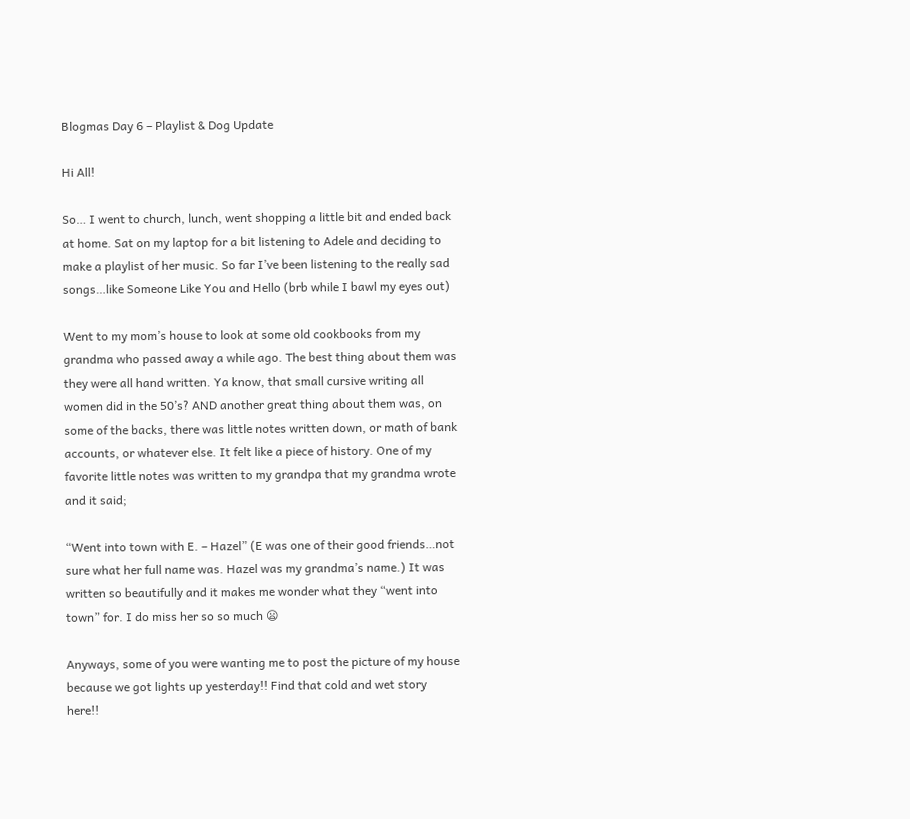Blogmas Day 6 – Playlist & Dog Update

Hi All!

So… I went to church, lunch, went shopping a little bit and ended back at home. Sat on my laptop for a bit listening to Adele and deciding to make a playlist of her music. So far I’ve been listening to the really sad songs…like Someone Like You and Hello (brb while I bawl my eyes out)

Went to my mom’s house to look at some old cookbooks from my grandma who passed away a while ago. The best thing about them was they were all hand written. Ya know, that small cursive writing all women did in the 50’s? AND another great thing about them was, on some of the backs, there was little notes written down, or math of bank accounts, or whatever else. It felt like a piece of history. One of my favorite little notes was written to my grandpa that my grandma wrote and it said;

“Went into town with E. – Hazel” (E was one of their good friends…not sure what her full name was. Hazel was my grandma’s name.) It was written so beautifully and it makes me wonder what they “went into town” for. I do miss her so so much 😦

Anyways, some of you were wanting me to post the picture of my house because we got lights up yesterday!! Find that cold and wet story here!!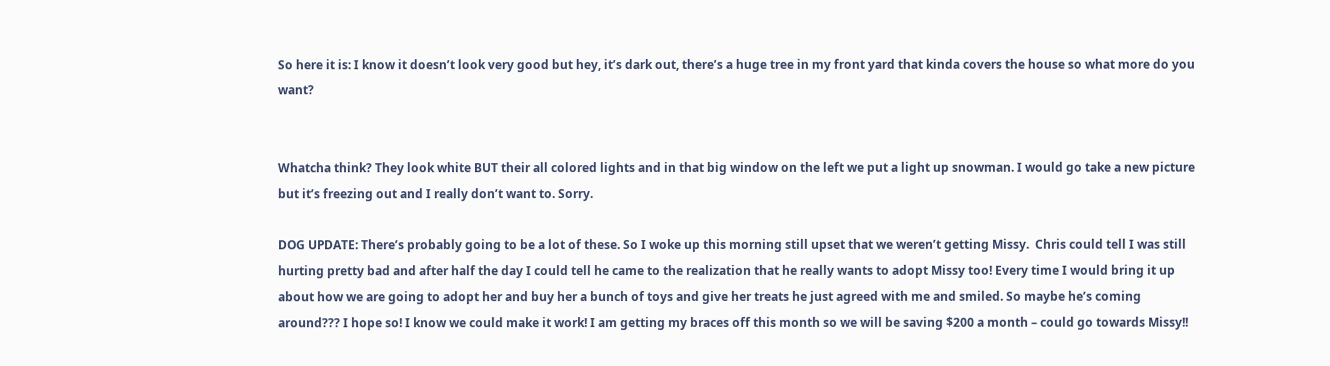So here it is: I know it doesn’t look very good but hey, it’s dark out, there’s a huge tree in my front yard that kinda covers the house so what more do you want?


Whatcha think? They look white BUT their all colored lights and in that big window on the left we put a light up snowman. I would go take a new picture but it’s freezing out and I really don’t want to. Sorry.

DOG UPDATE: There’s probably going to be a lot of these. So I woke up this morning still upset that we weren’t getting Missy.  Chris could tell I was still hurting pretty bad and after half the day I could tell he came to the realization that he really wants to adopt Missy too! Every time I would bring it up about how we are going to adopt her and buy her a bunch of toys and give her treats he just agreed with me and smiled. So maybe he’s coming around??? I hope so! I know we could make it work! I am getting my braces off this month so we will be saving $200 a month – could go towards Missy!!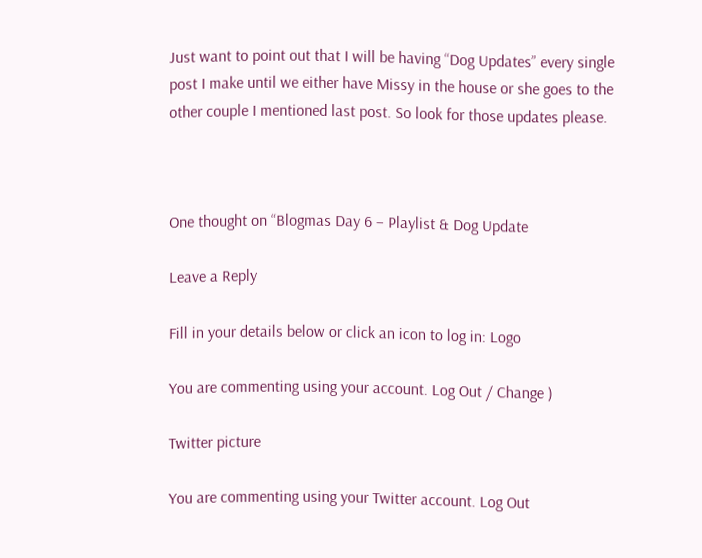Just want to point out that I will be having “Dog Updates” every single post I make until we either have Missy in the house or she goes to the other couple I mentioned last post. So look for those updates please.



One thought on “Blogmas Day 6 – Playlist & Dog Update

Leave a Reply

Fill in your details below or click an icon to log in: Logo

You are commenting using your account. Log Out / Change )

Twitter picture

You are commenting using your Twitter account. Log Out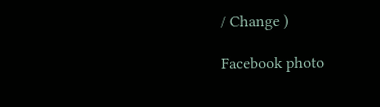/ Change )

Facebook photo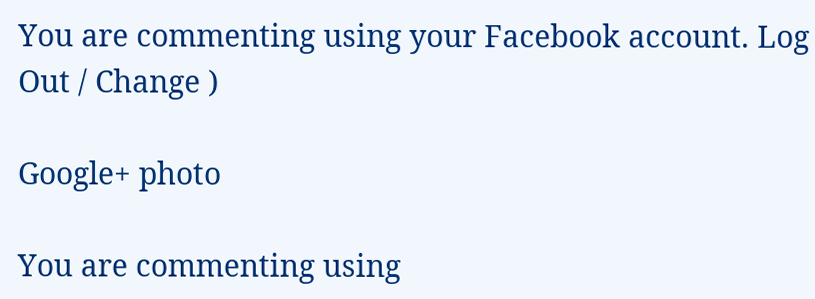You are commenting using your Facebook account. Log Out / Change )

Google+ photo

You are commenting using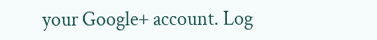your Google+ account. Log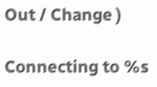Out / Change )

Connecting to %s